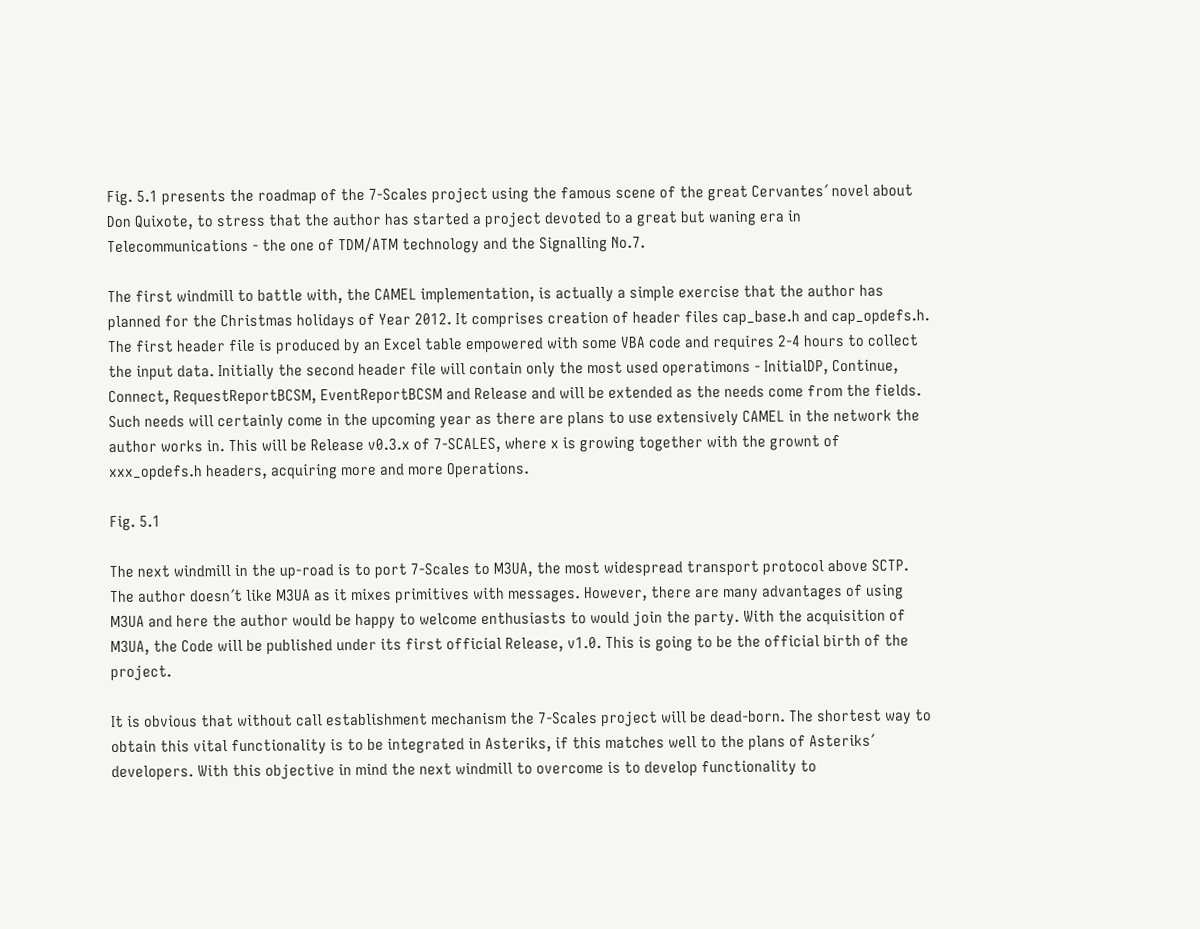Fig. 5.1 presents the roadmap of the 7-Scales project using the famous scene of the great Cervantes´ novel about Don Quixote, to stress that the author has started a project devoted to a great but waning era in Telecommunications - the one of TDM/ATM technology and the Signalling No.7.

The first windmill to battle with, the CAMEL implementation, is actually a simple exercise that the author has planned for the Christmas holidays of Year 2012. It comprises creation of header files cap_base.h and cap_opdefs.h. The first header file is produced by an Excel table empowered with some VBA code and requires 2-4 hours to collect the input data. Initially the second header file will contain only the most used operatimons - InitialDP, Continue, Connect, RequestReportBCSM, EventReportBCSM and Release and will be extended as the needs come from the fields. Such needs will certainly come in the upcoming year as there are plans to use extensively CAMEL in the network the author works in. This will be Release v0.3.x of 7-SCALES, where x is growing together with the grownt of xxx_opdefs.h headers, acquiring more and more Operations.

Fig. 5.1

The next windmill in the up-road is to port 7-Scales to M3UA, the most widespread transport protocol above SCTP. The author doesn´t like M3UA as it mixes primitives with messages. However, there are many advantages of using M3UA and here the author would be happy to welcome enthusiasts to would join the party. With the acquisition of M3UA, the Code will be published under its first official Release, v1.0. This is going to be the official birth of the project.

It is obvious that without call establishment mechanism the 7-Scales project will be dead-born. The shortest way to obtain this vital functionality is to be integrated in Asteriks, if this matches well to the plans of Asteriks´ developers. With this objective in mind the next windmill to overcome is to develop functionality to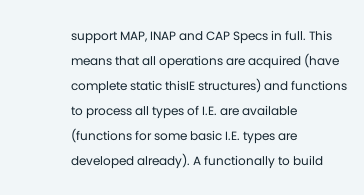support MAP, INAP and CAP Specs in full. This means that all operations are acquired (have complete static thisIE structures) and functions to process all types of I.E. are available (functions for some basic I.E. types are developed already). A functionally to build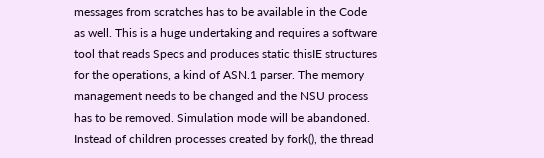messages from scratches has to be available in the Code as well. This is a huge undertaking and requires a software tool that reads Specs and produces static thisIE structures for the operations, a kind of ASN.1 parser. The memory management needs to be changed and the NSU process has to be removed. Simulation mode will be abandoned. Instead of children processes created by fork(), the thread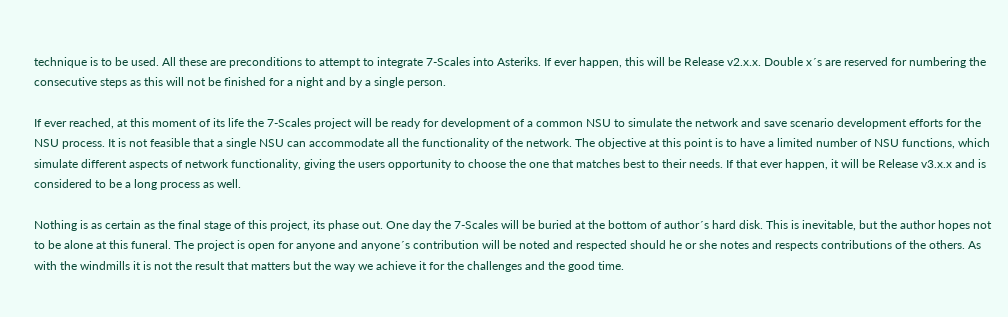technique is to be used. All these are preconditions to attempt to integrate 7-Scales into Asteriks. If ever happen, this will be Release v2.x.x. Double x´s are reserved for numbering the consecutive steps as this will not be finished for a night and by a single person.

If ever reached, at this moment of its life the 7-Scales project will be ready for development of a common NSU to simulate the network and save scenario development efforts for the NSU process. It is not feasible that a single NSU can accommodate all the functionality of the network. The objective at this point is to have a limited number of NSU functions, which simulate different aspects of network functionality, giving the users opportunity to choose the one that matches best to their needs. If that ever happen, it will be Release v3.x.x and is considered to be a long process as well.

Nothing is as certain as the final stage of this project, its phase out. One day the 7-Scales will be buried at the bottom of author´s hard disk. This is inevitable, but the author hopes not to be alone at this funeral. The project is open for anyone and anyone´s contribution will be noted and respected should he or she notes and respects contributions of the others. As with the windmills it is not the result that matters but the way we achieve it for the challenges and the good time.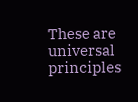These are universal principles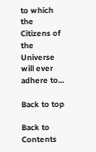to which the Citizens of the Universe will ever adhere to...

Back to top

Back to Contents